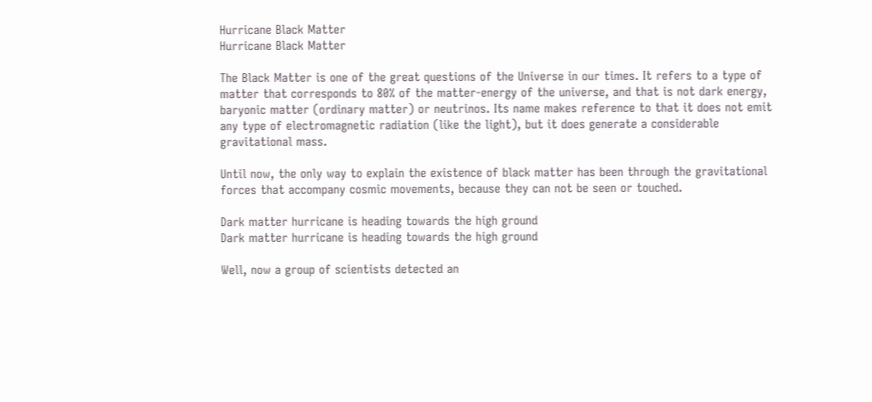Hurricane Black Matter
Hurricane Black Matter

The Black Matter is one of the great questions of the Universe in our times. It refers to a type of matter that corresponds to 80% of the matter-energy of the universe, and that is not dark energy, baryonic matter (ordinary matter) or neutrinos. Its name makes reference to that it does not emit any type of electromagnetic radiation (like the light), but it does generate a considerable gravitational mass.

Until now, the only way to explain the existence of black matter has been through the gravitational forces that accompany cosmic movements, because they can not be seen or touched.

Dark matter hurricane is heading towards the high ground
Dark matter hurricane is heading towards the high ground

Well, now a group of scientists detected an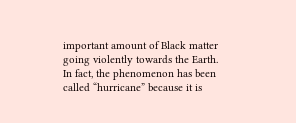important amount of Black matter going violently towards the Earth. In fact, the phenomenon has been called “hurricane” because it is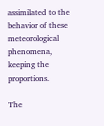assimilated to the behavior of these meteorological phenomena, keeping the proportions.

The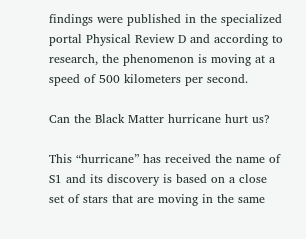findings were published in the specialized portal Physical Review D and according to research, the phenomenon is moving at a speed of 500 kilometers per second.

Can the Black Matter hurricane hurt us?

This “hurricane” has received the name of S1 and its discovery is based on a close set of stars that are moving in the same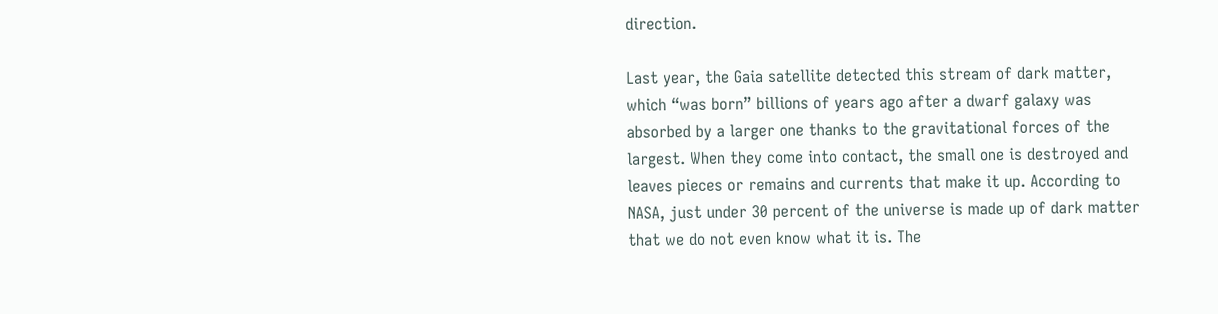direction.

Last year, the Gaia satellite detected this stream of dark matter, which “was born” billions of years ago after a dwarf galaxy was absorbed by a larger one thanks to the gravitational forces of the largest. When they come into contact, the small one is destroyed and leaves pieces or remains and currents that make it up. According to NASA, just under 30 percent of the universe is made up of dark matter that we do not even know what it is. The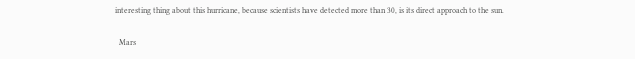interesting thing about this hurricane, because scientists have detected more than 30, is its direct approach to the sun.

  Mars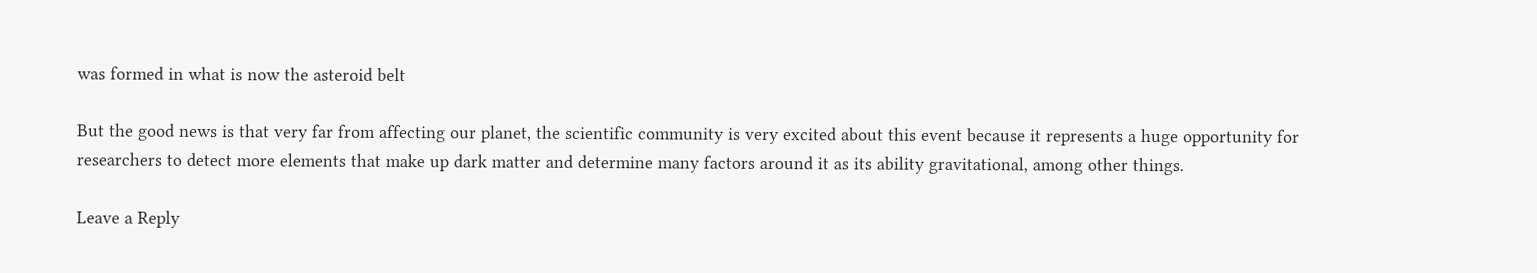was formed in what is now the asteroid belt

But the good news is that very far from affecting our planet, the scientific community is very excited about this event because it represents a huge opportunity for researchers to detect more elements that make up dark matter and determine many factors around it as its ability gravitational, among other things.

Leave a Reply